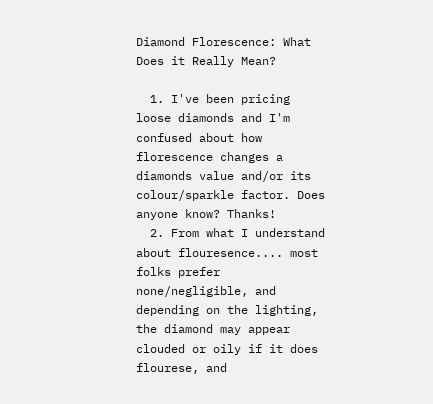Diamond Florescence: What Does it Really Mean?

  1. I've been pricing loose diamonds and I'm confused about how florescence changes a diamonds value and/or its colour/sparkle factor. Does anyone know? Thanks!
  2. From what I understand about flouresence.... most folks prefer none/negligible, and depending on the lighting, the diamond may appear clouded or oily if it does flourese, and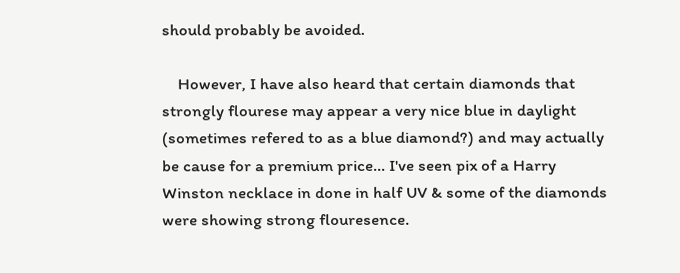should probably be avoided.

    However, I have also heard that certain diamonds that strongly flourese may appear a very nice blue in daylight (sometimes refered to as a blue diamond?) and may actually be cause for a premium price... I've seen pix of a Harry Winston necklace in done in half UV & some of the diamonds were showing strong flouresence.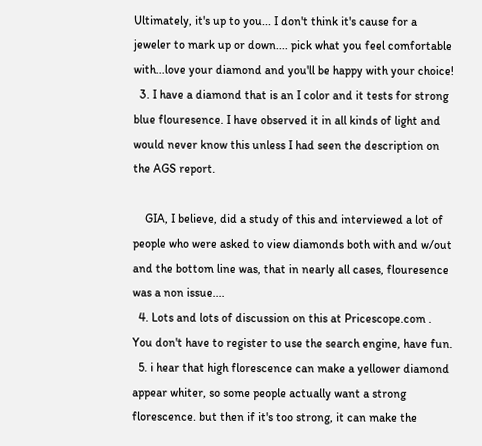Ultimately, it's up to you... I don't think it's cause for a jeweler to mark up or down.... pick what you feel comfortable with...love your diamond and you'll be happy with your choice!
  3. I have a diamond that is an I color and it tests for strong blue flouresence. I have observed it in all kinds of light and would never know this unless I had seen the description on the AGS report.

    GIA, I believe, did a study of this and interviewed a lot of people who were asked to view diamonds both with and w/out and the bottom line was, that in nearly all cases, flouresence was a non issue....
  4. Lots and lots of discussion on this at Pricescope.com . You don't have to register to use the search engine, have fun.
  5. i hear that high florescence can make a yellower diamond appear whiter, so some people actually want a strong florescence. but then if it's too strong, it can make the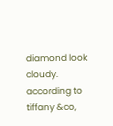diamond look cloudy. according to tiffany &co,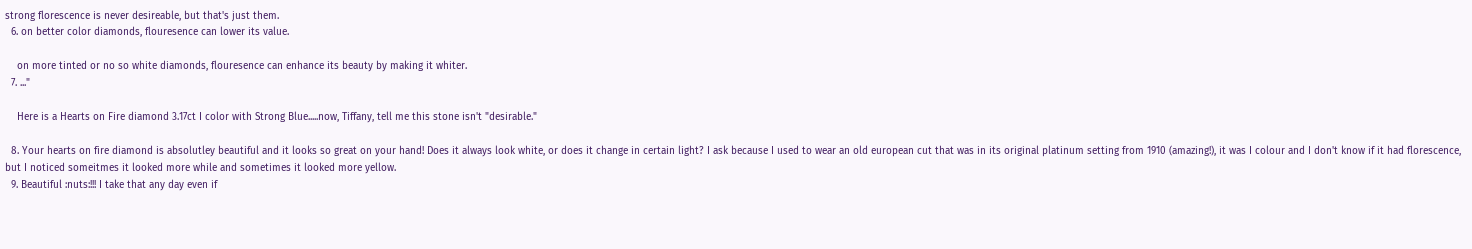strong florescence is never desireable, but that's just them.
  6. on better color diamonds, flouresence can lower its value.

    on more tinted or no so white diamonds, flouresence can enhance its beauty by making it whiter.
  7. ..."

    Here is a Hearts on Fire diamond 3.17ct I color with Strong Blue.....now, Tiffany, tell me this stone isn't "desirable."

  8. Your hearts on fire diamond is absolutley beautiful and it looks so great on your hand! Does it always look white, or does it change in certain light? I ask because I used to wear an old european cut that was in its original platinum setting from 1910 (amazing!), it was I colour and I don't know if it had florescence, but I noticed someitmes it looked more while and sometimes it looked more yellow.
  9. Beautiful :nuts:!!! I take that any day even if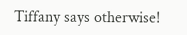Tiffany says otherwise!